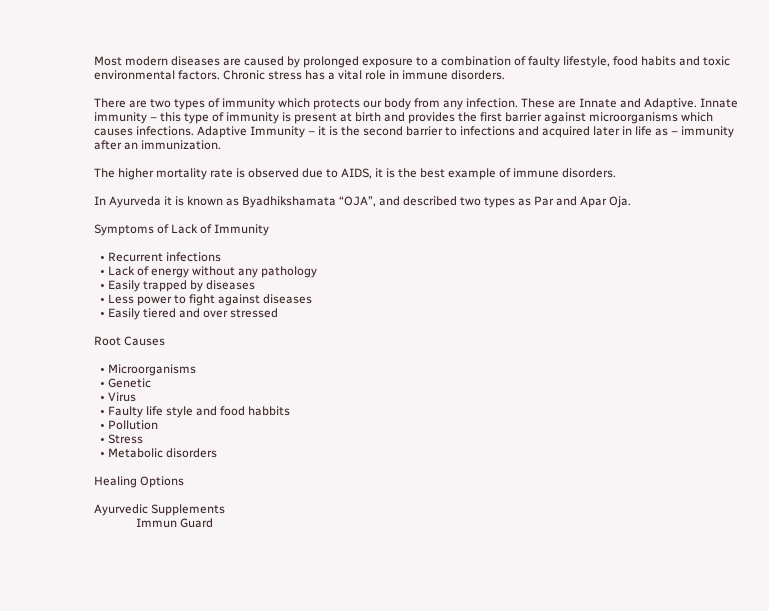Most modern diseases are caused by prolonged exposure to a combination of faulty lifestyle, food habits and toxic environmental factors. Chronic stress has a vital role in immune disorders.

There are two types of immunity which protects our body from any infection. These are Innate and Adaptive. Innate immunity – this type of immunity is present at birth and provides the first barrier against microorganisms which causes infections. Adaptive Immunity – it is the second barrier to infections and acquired later in life as – immunity after an immunization.

The higher mortality rate is observed due to AIDS, it is the best example of immune disorders.

In Ayurveda it is known as Byadhikshamata “OJA”, and described two types as Par and Apar Oja.

Symptoms of Lack of Immunity

  • Recurrent infections
  • Lack of energy without any pathology
  • Easily trapped by diseases
  • Less power to fight against diseases
  • Easily tiered and over stressed

Root Causes

  • Microorganisms
  • Genetic
  • Virus
  • Faulty life style and food habbits
  • Pollution
  • Stress
  • Metabolic disorders

Healing Options

Ayurvedic Supplements
              Immun Guard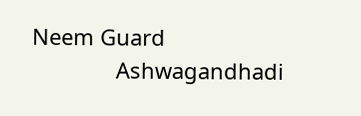Neem Guard
              Ashwagandhadi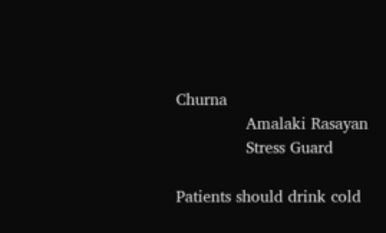Churna
              Amalaki Rasayan
              Stress Guard

Patients should drink cold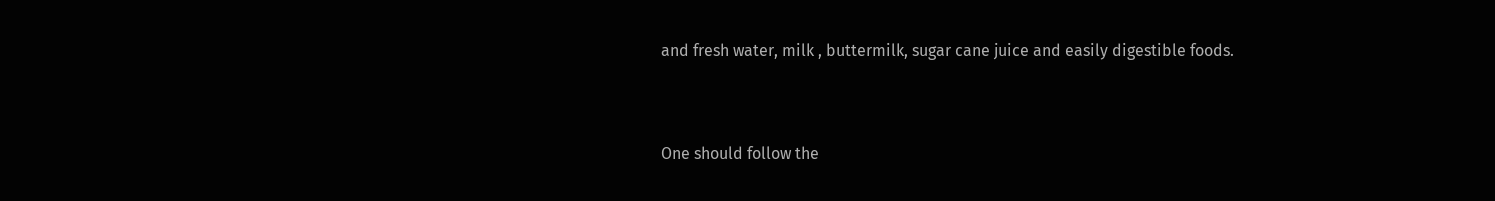and fresh water, milk , buttermilk, sugar cane juice and easily digestible foods.


One should follow the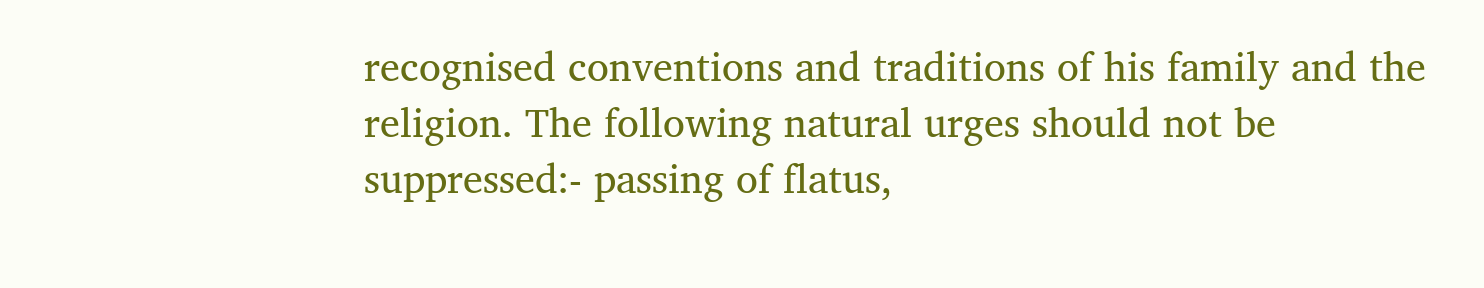recognised conventions and traditions of his family and the religion. The following natural urges should not be suppressed:- passing of flatus,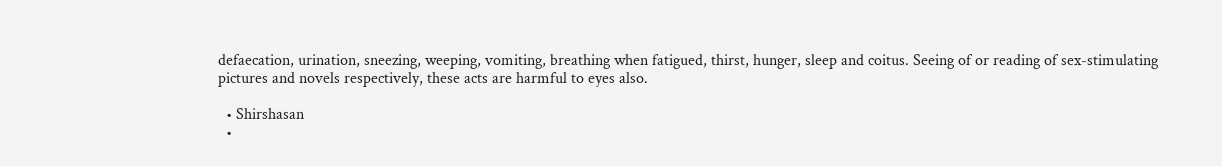defaecation, urination, sneezing, weeping, vomiting, breathing when fatigued, thirst, hunger, sleep and coitus. Seeing of or reading of sex-stimulating pictures and novels respectively, these acts are harmful to eyes also.

  • Shirshasan
  •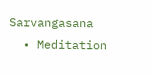Sarvangasana
  • Meditation